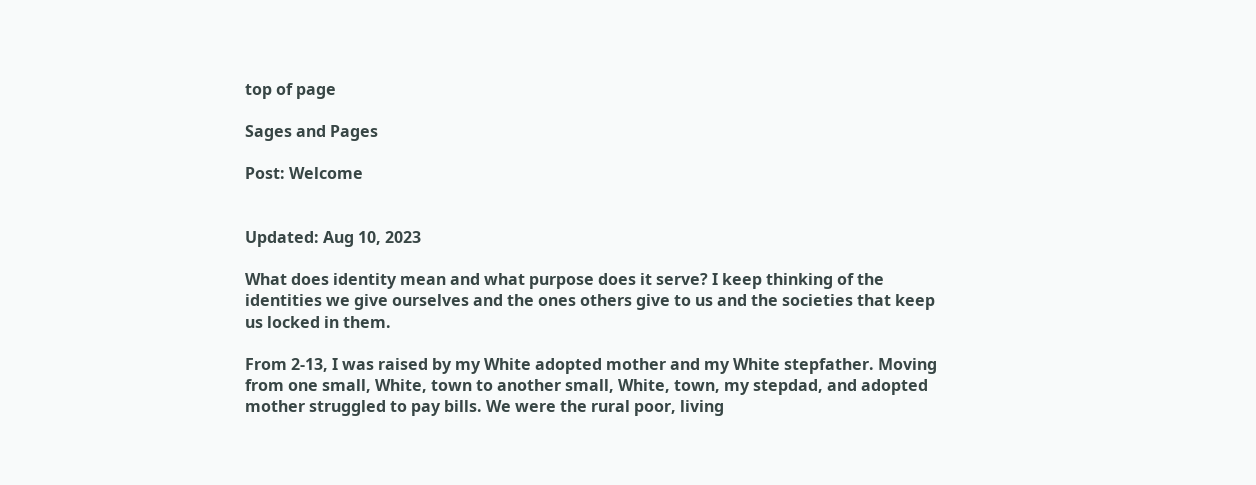top of page

Sages and Pages

Post: Welcome


Updated: Aug 10, 2023

What does identity mean and what purpose does it serve? I keep thinking of the identities we give ourselves and the ones others give to us and the societies that keep us locked in them.

From 2-13, I was raised by my White adopted mother and my White stepfather. Moving from one small, White, town to another small, White, town, my stepdad, and adopted mother struggled to pay bills. We were the rural poor, living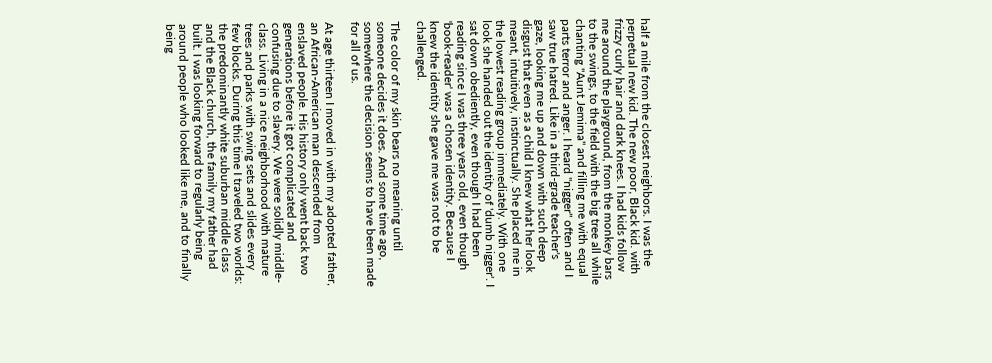half a mile from the closest neighbors. I was the perpetual new kid. The new poor, Black kid. with frizzy curly hair and dark knees. I had kids follow me around the playground, from the monkey bars to the swings, to the field with the big tree all while chanting "Aunt Jemima" and filling me with equal parts terror and anger. I heard "nigger" often and I saw true hatred. Like in a third-grade teacher's gaze, looking me up and down with such deep disgust that even as a child I knew what her look meant, intuitively, instinctually. She placed me in the lowest reading group immediately. With one look she handed out the identity of 'dumb nigger'. I sat down obediently, even though I had been reading since I was three years old, even though 'book-reader' was a chosen identity. Because I knew the identity she gave me was not to be challenged.

The color of my skin bears no meaning until someone decides it does. And some time ago, somewhere the decision seems to have been made for all of us.

At age thirteen I moved in with my adopted father, an African-American man descended from enslaved people. His history only went back two generations before it got complicated and confusing due to slavery. We were solidly middle-class. Living in a nice neighborhood with mature trees and parks with swing sets and slides every few blocks. During this time I traveled two worlds: the predominantly white suburban middle class and the Black church, the family my father had built. I was looking forward to regularly being around people who looked like me, and to finally being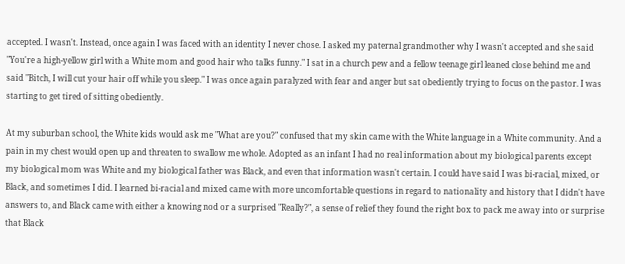accepted. I wasn't. Instead, once again I was faced with an identity I never chose. I asked my paternal grandmother why I wasn't accepted and she said "You're a high-yellow girl with a White mom and good hair who talks funny." I sat in a church pew and a fellow teenage girl leaned close behind me and said "Bitch, I will cut your hair off while you sleep." I was once again paralyzed with fear and anger but sat obediently trying to focus on the pastor. I was starting to get tired of sitting obediently.

At my suburban school, the White kids would ask me "What are you?" confused that my skin came with the White language in a White community. And a pain in my chest would open up and threaten to swallow me whole. Adopted as an infant I had no real information about my biological parents except my biological mom was White and my biological father was Black, and even that information wasn't certain. I could have said I was bi-racial, mixed, or Black, and sometimes I did. I learned bi-racial and mixed came with more uncomfortable questions in regard to nationality and history that I didn't have answers to, and Black came with either a knowing nod or a surprised "Really?", a sense of relief they found the right box to pack me away into or surprise that Black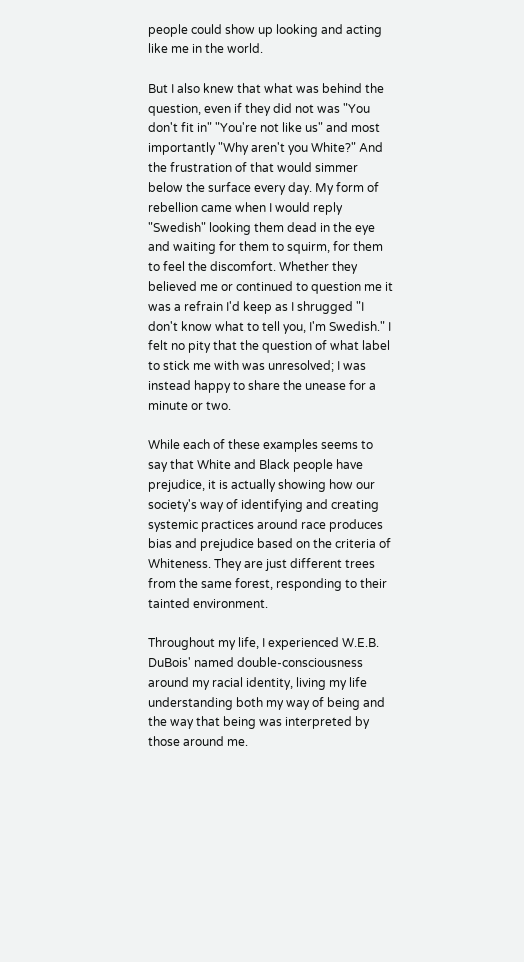people could show up looking and acting like me in the world.

But I also knew that what was behind the question, even if they did not was "You don't fit in" "You're not like us" and most importantly "Why aren't you White?" And the frustration of that would simmer below the surface every day. My form of rebellion came when I would reply "Swedish" looking them dead in the eye and waiting for them to squirm, for them to feel the discomfort. Whether they believed me or continued to question me it was a refrain I'd keep as I shrugged "I don't know what to tell you, I'm Swedish." I felt no pity that the question of what label to stick me with was unresolved; I was instead happy to share the unease for a minute or two.

While each of these examples seems to say that White and Black people have prejudice, it is actually showing how our society's way of identifying and creating systemic practices around race produces bias and prejudice based on the criteria of Whiteness. They are just different trees from the same forest, responding to their tainted environment.

Throughout my life, I experienced W.E.B. DuBois' named double-consciousness around my racial identity, living my life understanding both my way of being and the way that being was interpreted by those around me.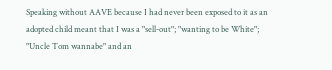Speaking without AAVE because I had never been exposed to it as an adopted child meant that I was a "sell-out"; "wanting to be White"; "Uncle Tom wannabe" and an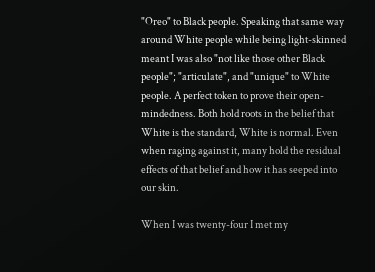"Oreo" to Black people. Speaking that same way around White people while being light-skinned meant I was also "not like those other Black people"; "articulate", and "unique" to White people. A perfect token to prove their open-mindedness. Both hold roots in the belief that White is the standard, White is normal. Even when raging against it, many hold the residual effects of that belief and how it has seeped into our skin.

When I was twenty-four I met my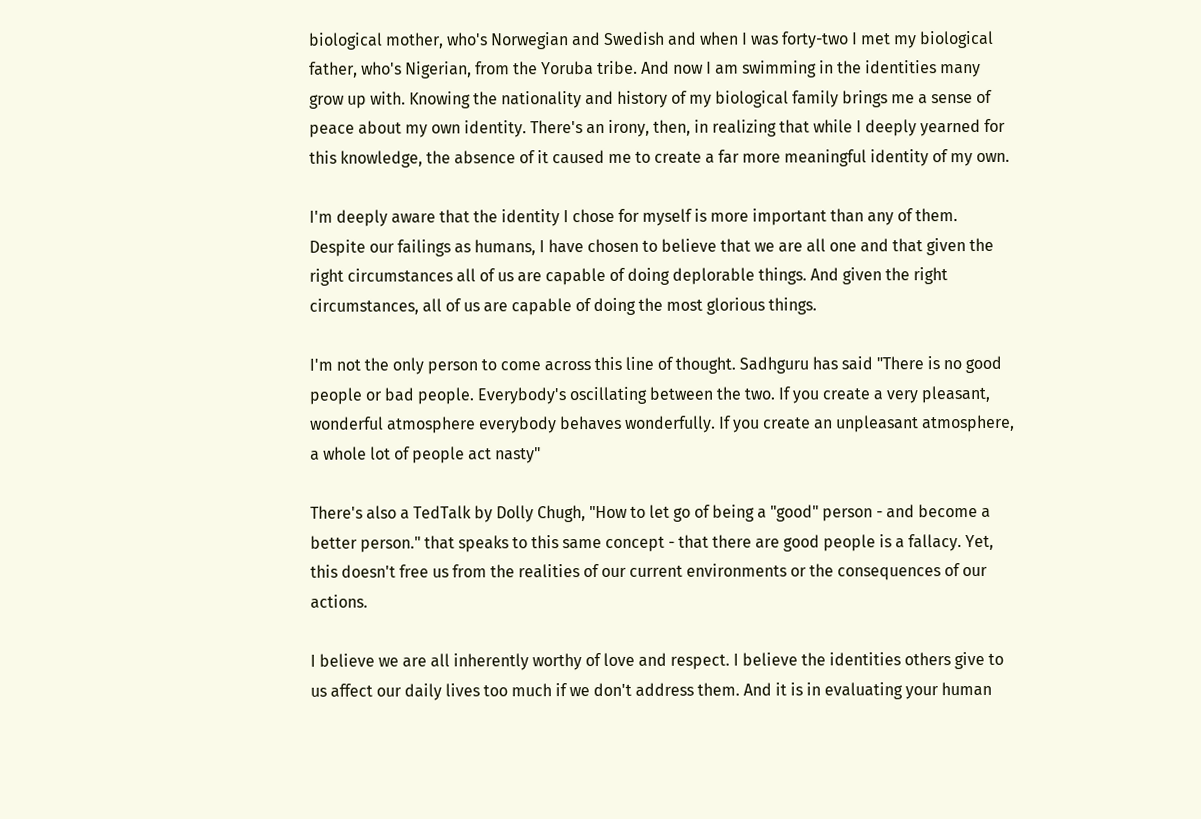biological mother, who's Norwegian and Swedish and when I was forty-two I met my biological father, who's Nigerian, from the Yoruba tribe. And now I am swimming in the identities many grow up with. Knowing the nationality and history of my biological family brings me a sense of peace about my own identity. There's an irony, then, in realizing that while I deeply yearned for this knowledge, the absence of it caused me to create a far more meaningful identity of my own.

I'm deeply aware that the identity I chose for myself is more important than any of them. Despite our failings as humans, I have chosen to believe that we are all one and that given the right circumstances all of us are capable of doing deplorable things. And given the right circumstances, all of us are capable of doing the most glorious things.

I'm not the only person to come across this line of thought. Sadhguru has said "There is no good people or bad people. Everybody's oscillating between the two. If you create a very pleasant, wonderful atmosphere everybody behaves wonderfully. If you create an unpleasant atmosphere, a whole lot of people act nasty"

There's also a TedTalk by Dolly Chugh, "How to let go of being a "good" person - and become a better person." that speaks to this same concept - that there are good people is a fallacy. Yet, this doesn't free us from the realities of our current environments or the consequences of our actions.

I believe we are all inherently worthy of love and respect. I believe the identities others give to us affect our daily lives too much if we don't address them. And it is in evaluating your human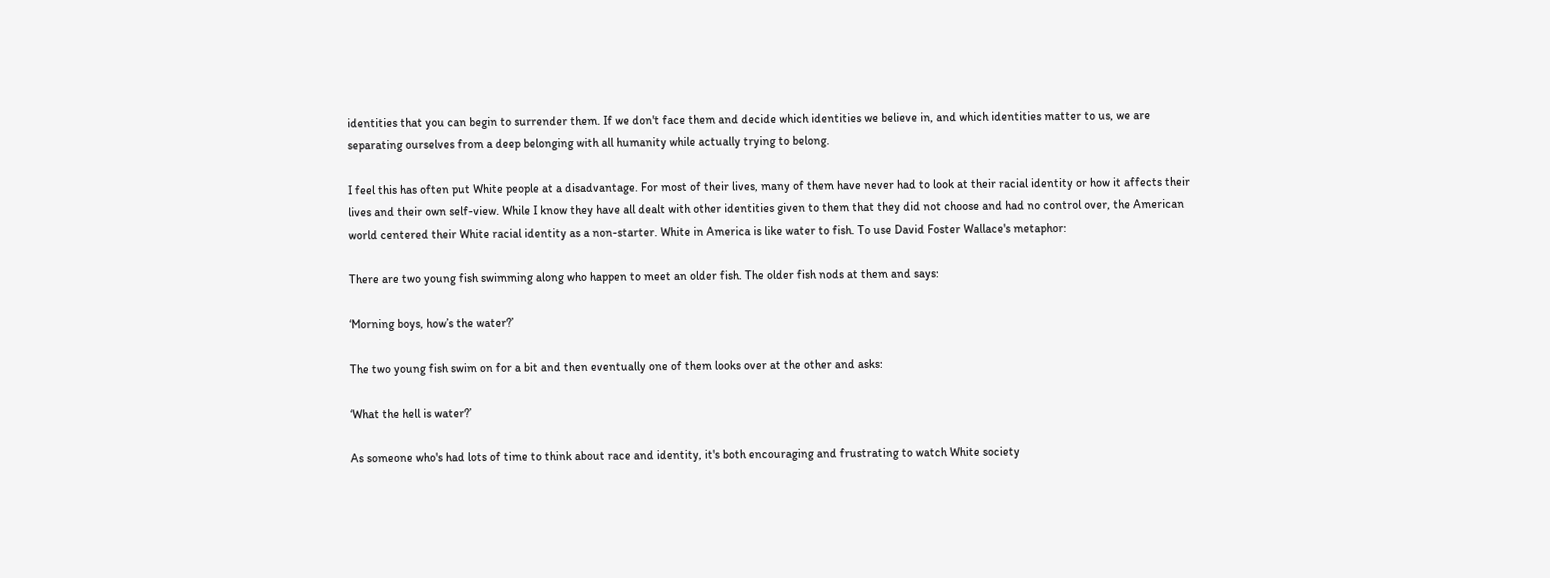identities that you can begin to surrender them. If we don't face them and decide which identities we believe in, and which identities matter to us, we are separating ourselves from a deep belonging with all humanity while actually trying to belong.

I feel this has often put White people at a disadvantage. For most of their lives, many of them have never had to look at their racial identity or how it affects their lives and their own self-view. While I know they have all dealt with other identities given to them that they did not choose and had no control over, the American world centered their White racial identity as a non-starter. White in America is like water to fish. To use David Foster Wallace's metaphor:

There are two young fish swimming along who happen to meet an older fish. The older fish nods at them and says:

‘Morning boys, how’s the water?’

The two young fish swim on for a bit and then eventually one of them looks over at the other and asks:

‘What the hell is water?’

As someone who's had lots of time to think about race and identity, it's both encouraging and frustrating to watch White society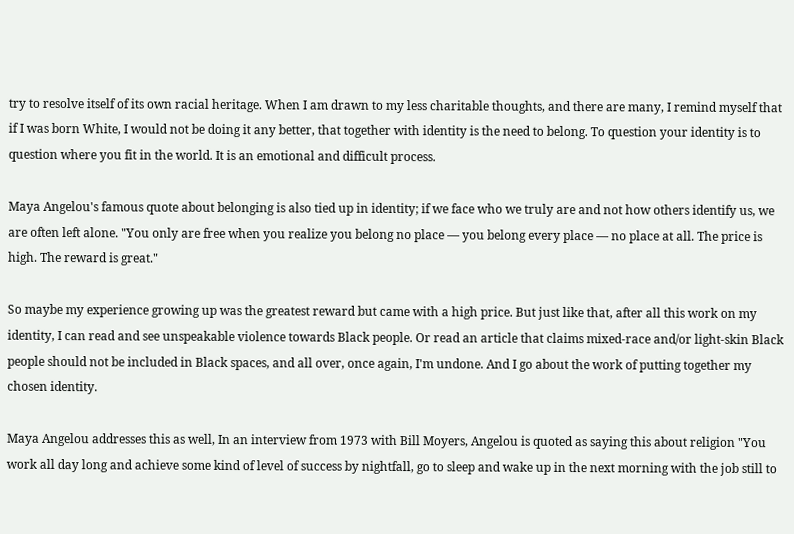try to resolve itself of its own racial heritage. When I am drawn to my less charitable thoughts, and there are many, I remind myself that if I was born White, I would not be doing it any better, that together with identity is the need to belong. To question your identity is to question where you fit in the world. It is an emotional and difficult process.

Maya Angelou's famous quote about belonging is also tied up in identity; if we face who we truly are and not how others identify us, we are often left alone. "You only are free when you realize you belong no place — you belong every place — no place at all. The price is high. The reward is great."

So maybe my experience growing up was the greatest reward but came with a high price. But just like that, after all this work on my identity, I can read and see unspeakable violence towards Black people. Or read an article that claims mixed-race and/or light-skin Black people should not be included in Black spaces, and all over, once again, I'm undone. And I go about the work of putting together my chosen identity.

Maya Angelou addresses this as well, In an interview from 1973 with Bill Moyers, Angelou is quoted as saying this about religion "You work all day long and achieve some kind of level of success by nightfall, go to sleep and wake up in the next morning with the job still to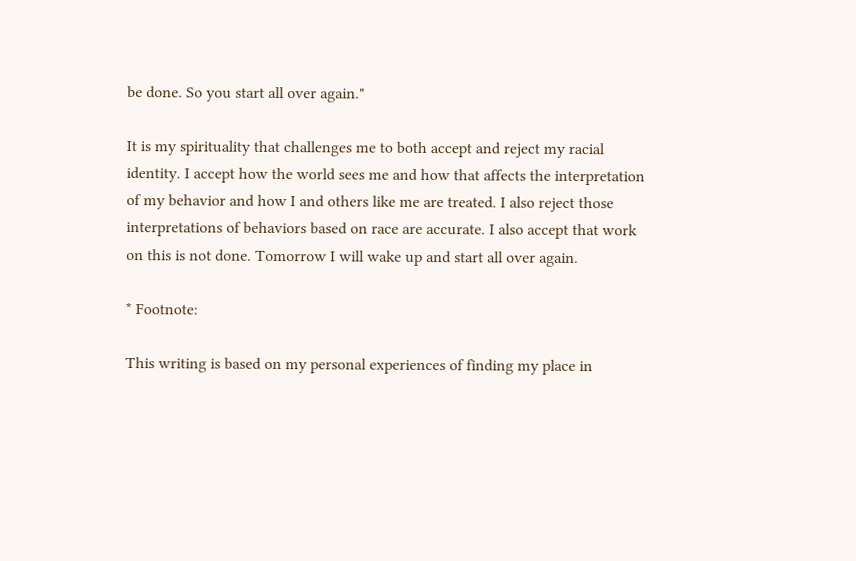be done. So you start all over again."

It is my spirituality that challenges me to both accept and reject my racial identity. I accept how the world sees me and how that affects the interpretation of my behavior and how I and others like me are treated. I also reject those interpretations of behaviors based on race are accurate. I also accept that work on this is not done. Tomorrow I will wake up and start all over again.

* Footnote:

This writing is based on my personal experiences of finding my place in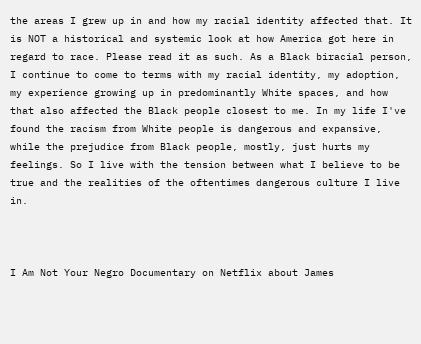the areas I grew up in and how my racial identity affected that. It is NOT a historical and systemic look at how America got here in regard to race. Please read it as such. As a Black biracial person, I continue to come to terms with my racial identity, my adoption, my experience growing up in predominantly White spaces, and how that also affected the Black people closest to me. In my life I've found the racism from White people is dangerous and expansive, while the prejudice from Black people, mostly, just hurts my feelings. So I live with the tension between what I believe to be true and the realities of the oftentimes dangerous culture I live in.



I Am Not Your Negro Documentary on Netflix about James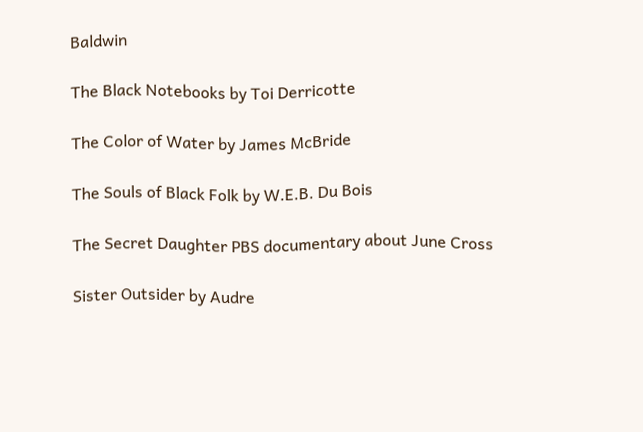Baldwin

The Black Notebooks by Toi Derricotte

The Color of Water by James McBride

The Souls of Black Folk by W.E.B. Du Bois

The Secret Daughter PBS documentary about June Cross

Sister Outsider by Audre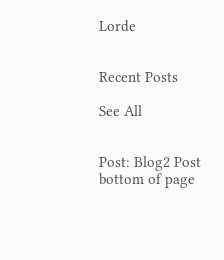Lorde


Recent Posts

See All


Post: Blog2 Post
bottom of page